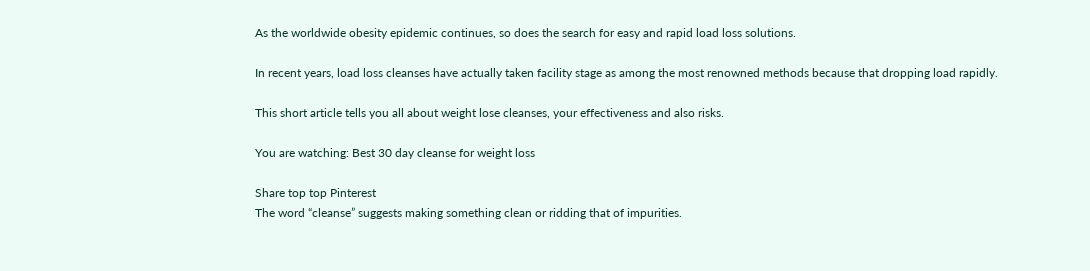As the worldwide obesity epidemic continues, so does the search for easy and rapid load loss solutions.

In recent years, load loss cleanses have actually taken facility stage as among the most renowned methods because that dropping load rapidly.

This short article tells you all about weight lose cleanses, your effectiveness and also risks.

You are watching: Best 30 day cleanse for weight loss

Share top top Pinterest
The word “cleanse” suggests making something clean or ridding that of impurities.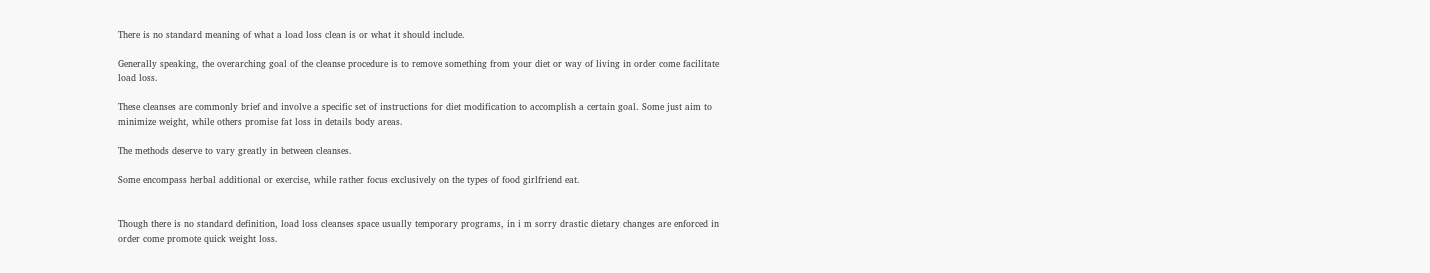There is no standard meaning of what a load loss clean is or what it should include.

Generally speaking, the overarching goal of the cleanse procedure is to remove something from your diet or way of living in order come facilitate load loss.

These cleanses are commonly brief and involve a specific set of instructions for diet modification to accomplish a certain goal. Some just aim to minimize weight, while others promise fat loss in details body areas.

The methods deserve to vary greatly in between cleanses.

Some encompass herbal additional or exercise, while rather focus exclusively on the types of food girlfriend eat.


Though there is no standard definition, load loss cleanses space usually temporary programs, in i m sorry drastic dietary changes are enforced in order come promote quick weight loss.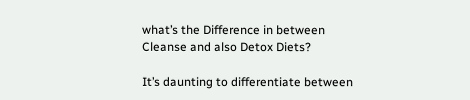what’s the Difference in between Cleanse and also Detox Diets?

It’s daunting to differentiate between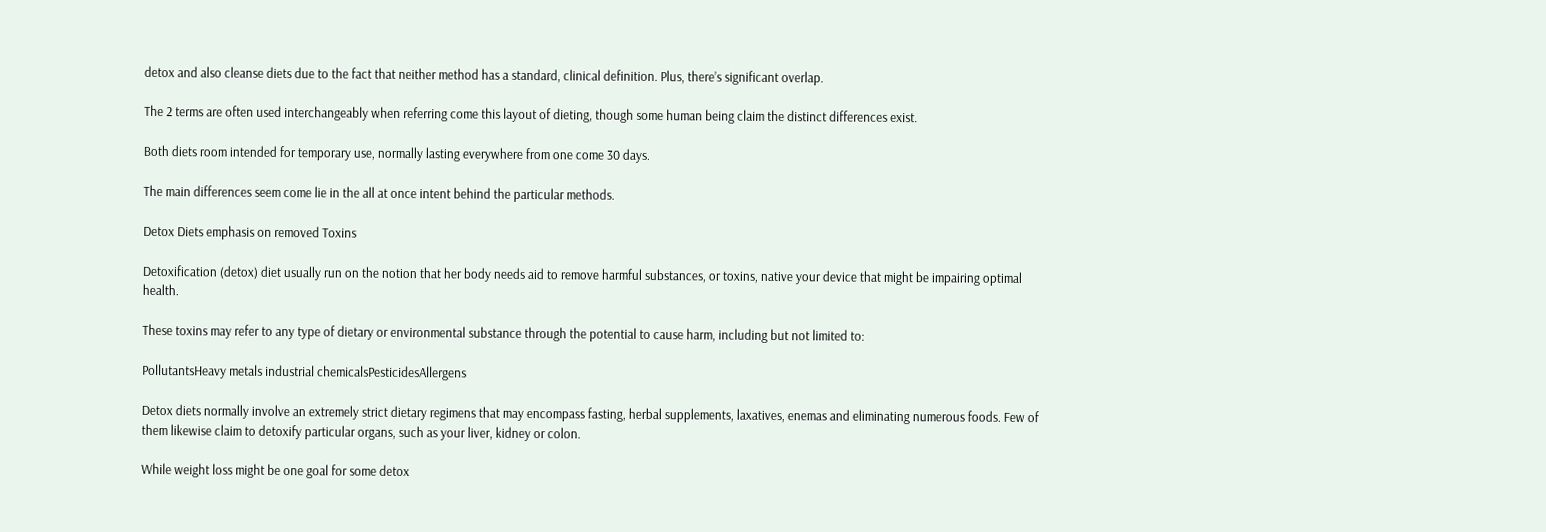detox and also cleanse diets due to the fact that neither method has a standard, clinical definition. Plus, there’s significant overlap.

The 2 terms are often used interchangeably when referring come this layout of dieting, though some human being claim the distinct differences exist.

Both diets room intended for temporary use, normally lasting everywhere from one come 30 days.

The main differences seem come lie in the all at once intent behind the particular methods.

Detox Diets emphasis on removed Toxins

Detoxification (detox) diet usually run on the notion that her body needs aid to remove harmful substances, or toxins, native your device that might be impairing optimal health.

These toxins may refer to any type of dietary or environmental substance through the potential to cause harm, including but not limited to:

PollutantsHeavy metals industrial chemicalsPesticidesAllergens

Detox diets normally involve an extremely strict dietary regimens that may encompass fasting, herbal supplements, laxatives, enemas and eliminating numerous foods. Few of them likewise claim to detoxify particular organs, such as your liver, kidney or colon.

While weight loss might be one goal for some detox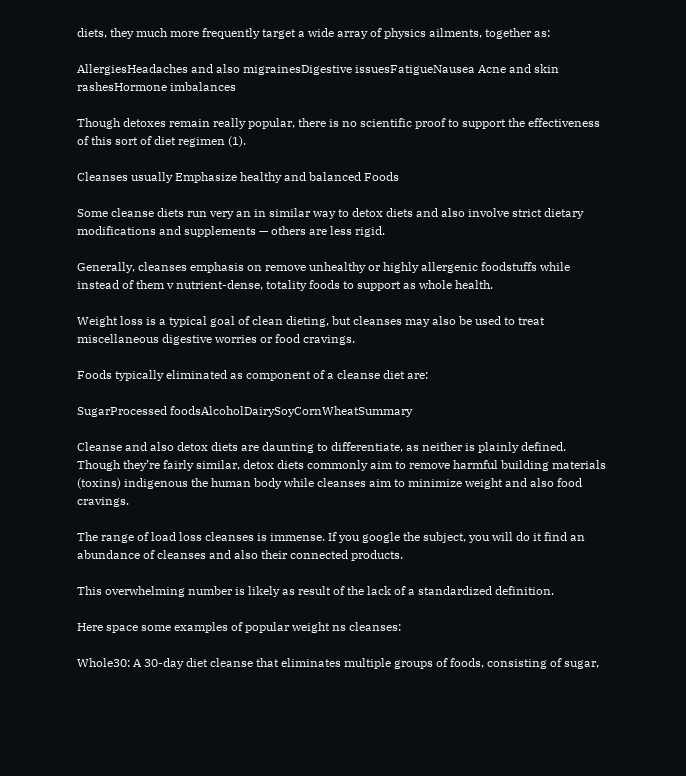diets, they much more frequently target a wide array of physics ailments, together as:

AllergiesHeadaches and also migrainesDigestive issuesFatigueNausea Acne and skin rashesHormone imbalances

Though detoxes remain really popular, there is no scientific proof to support the effectiveness of this sort of diet regimen (1).

Cleanses usually Emphasize healthy and balanced Foods

Some cleanse diets run very an in similar way to detox diets and also involve strict dietary modifications and supplements — others are less rigid.

Generally, cleanses emphasis on remove unhealthy or highly allergenic foodstuffs while instead of them v nutrient-dense, totality foods to support as whole health.

Weight loss is a typical goal of clean dieting, but cleanses may also be used to treat miscellaneous digestive worries or food cravings.

Foods typically eliminated as component of a cleanse diet are:

SugarProcessed foodsAlcoholDairySoyCornWheatSummary

Cleanse and also detox diets are daunting to differentiate, as neither is plainly defined. Though they’re fairly similar, detox diets commonly aim to remove harmful building materials (toxins) indigenous the human body while cleanses aim to minimize weight and also food cravings.

The range of load loss cleanses is immense. If you google the subject, you will do it find an abundance of cleanses and also their connected products.

This overwhelming number is likely as result of the lack of a standardized definition.

Here space some examples of popular weight ns cleanses:

Whole30: A 30-day diet cleanse that eliminates multiple groups of foods, consisting of sugar,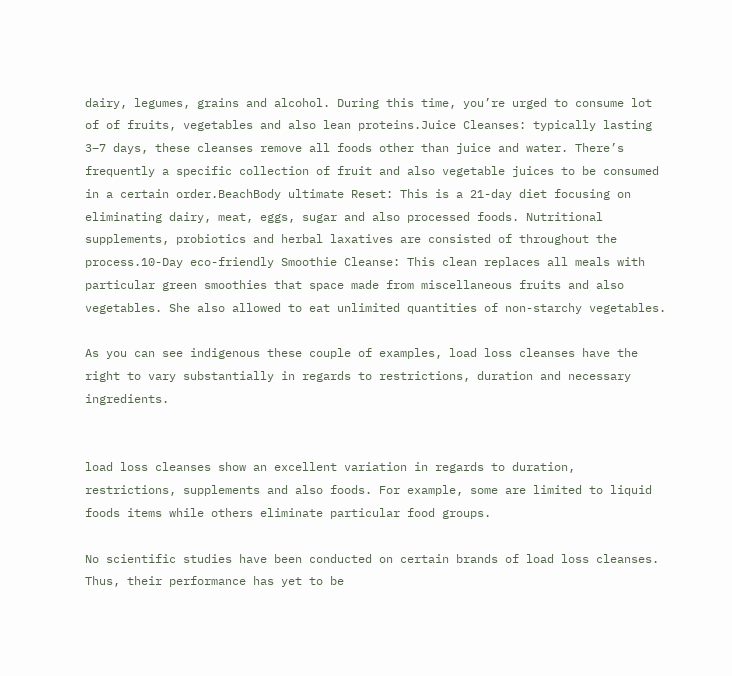dairy, legumes, grains and alcohol. During this time, you’re urged to consume lot of of fruits, vegetables and also lean proteins.Juice Cleanses: typically lasting 3–7 days, these cleanses remove all foods other than juice and water. There’s frequently a specific collection of fruit and also vegetable juices to be consumed in a certain order.BeachBody ultimate Reset: This is a 21-day diet focusing on eliminating dairy, meat, eggs, sugar and also processed foods. Nutritional supplements, probiotics and herbal laxatives are consisted of throughout the process.10-Day eco-friendly Smoothie Cleanse: This clean replaces all meals with particular green smoothies that space made from miscellaneous fruits and also vegetables. She also allowed to eat unlimited quantities of non-starchy vegetables.

As you can see indigenous these couple of examples, load loss cleanses have the right to vary substantially in regards to restrictions, duration and necessary ingredients.


load loss cleanses show an excellent variation in regards to duration, restrictions, supplements and also foods. For example, some are limited to liquid foods items while others eliminate particular food groups.

No scientific studies have been conducted on certain brands of load loss cleanses. Thus, their performance has yet to be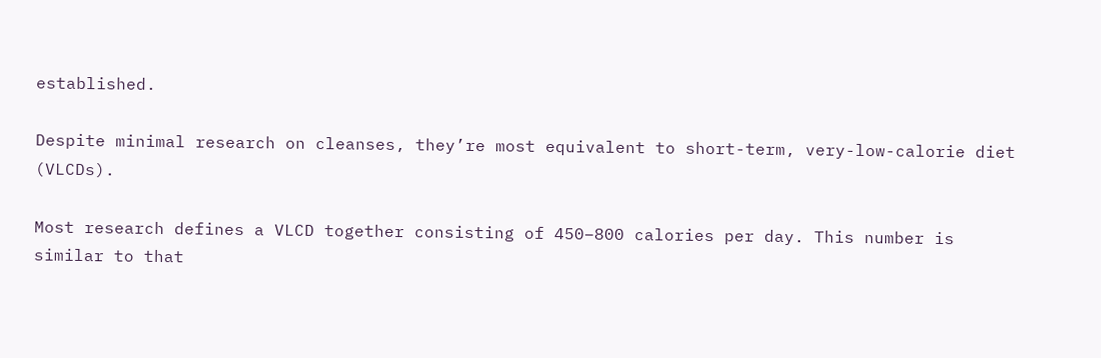established.

Despite minimal research on cleanses, they’re most equivalent to short-term, very-low-calorie diet (VLCDs).

Most research defines a VLCD together consisting of 450–800 calories per day. This number is similar to that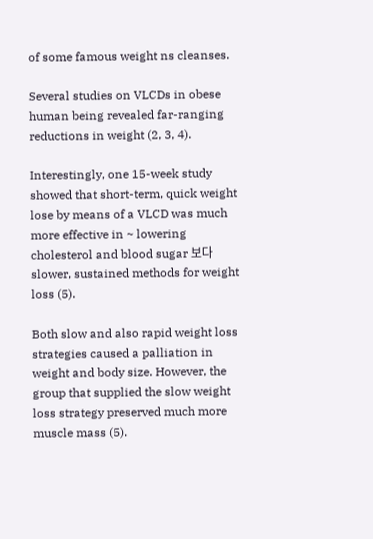of some famous weight ns cleanses.

Several studies on VLCDs in obese human being revealed far-ranging reductions in weight (2, 3, 4).

Interestingly, one 15-week study showed that short-term, quick weight lose by means of a VLCD was much more effective in ~ lowering cholesterol and blood sugar 보다 slower, sustained methods for weight loss (5).

Both slow and also rapid weight loss strategies caused a palliation in weight and body size. However, the group that supplied the slow weight loss strategy preserved much more muscle mass (5).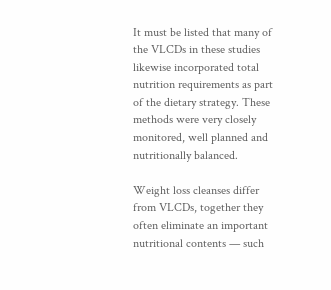It must be listed that many of the VLCDs in these studies likewise incorporated total nutrition requirements as part of the dietary strategy. These methods were very closely monitored, well planned and nutritionally balanced.

Weight loss cleanses differ from VLCDs, together they often eliminate an important nutritional contents — such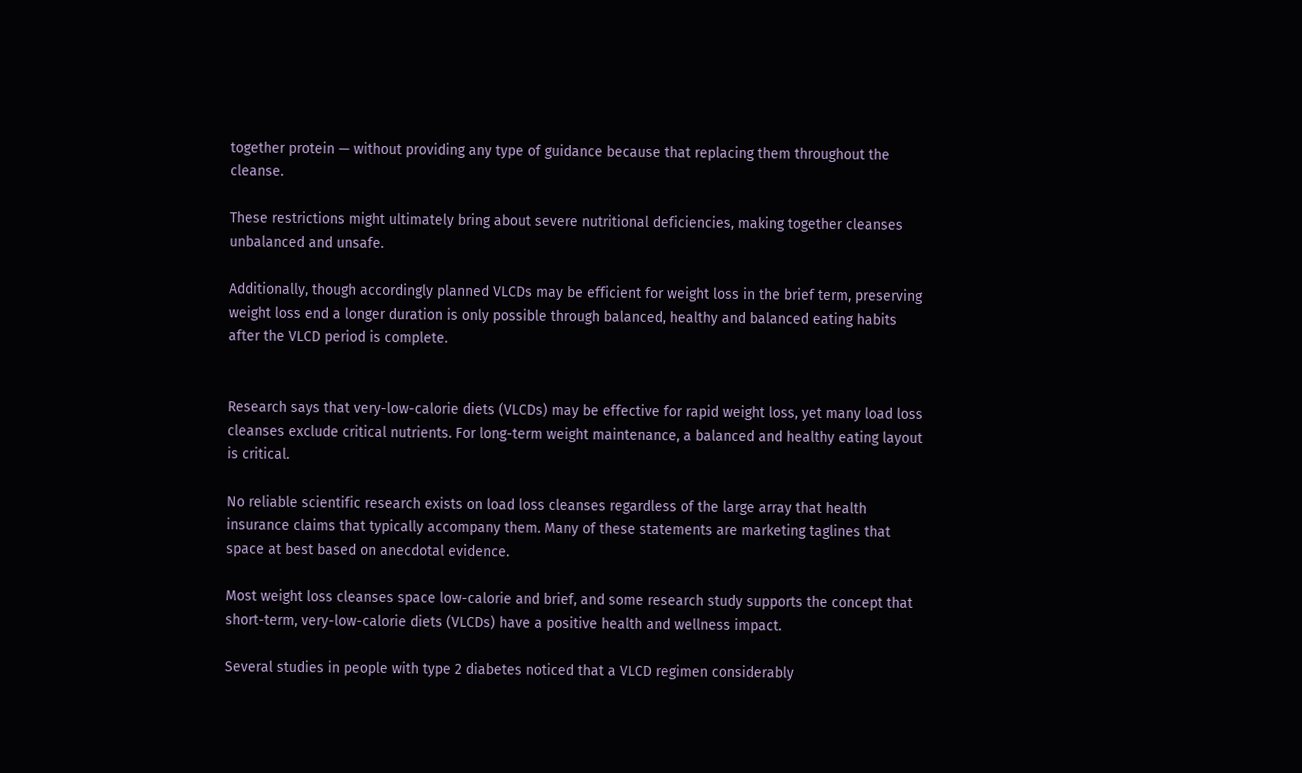together protein — without providing any type of guidance because that replacing them throughout the cleanse.

These restrictions might ultimately bring about severe nutritional deficiencies, making together cleanses unbalanced and unsafe.

Additionally, though accordingly planned VLCDs may be efficient for weight loss in the brief term, preserving weight loss end a longer duration is only possible through balanced, healthy and balanced eating habits after the VLCD period is complete.


Research says that very-low-calorie diets (VLCDs) may be effective for rapid weight loss, yet many load loss cleanses exclude critical nutrients. For long-term weight maintenance, a balanced and healthy eating layout is critical.

No reliable scientific research exists on load loss cleanses regardless of the large array that health insurance claims that typically accompany them. Many of these statements are marketing taglines that space at best based on anecdotal evidence.

Most weight loss cleanses space low-calorie and brief, and some research study supports the concept that short-term, very-low-calorie diets (VLCDs) have a positive health and wellness impact.

Several studies in people with type 2 diabetes noticed that a VLCD regimen considerably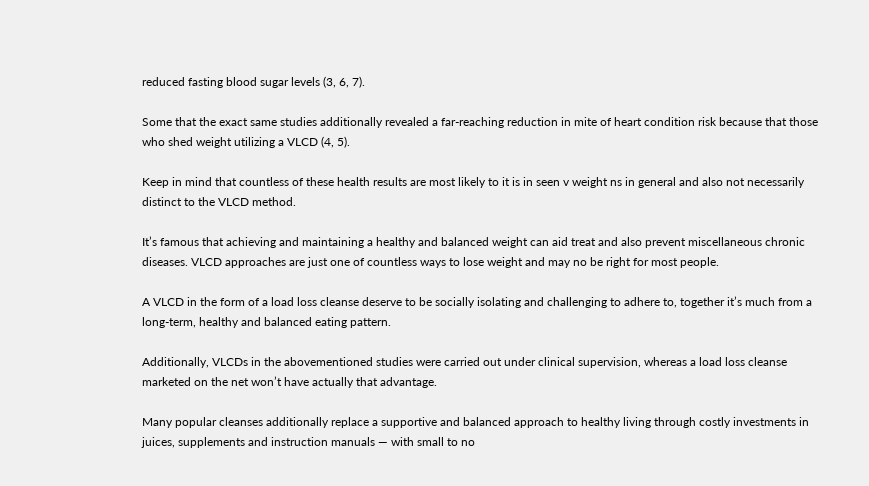reduced fasting blood sugar levels (3, 6, 7).

Some that the exact same studies additionally revealed a far-reaching reduction in mite of heart condition risk because that those who shed weight utilizing a VLCD (4, 5).

Keep in mind that countless of these health results are most likely to it is in seen v weight ns in general and also not necessarily distinct to the VLCD method.

It’s famous that achieving and maintaining a healthy and balanced weight can aid treat and also prevent miscellaneous chronic diseases. VLCD approaches are just one of countless ways to lose weight and may no be right for most people.

A VLCD in the form of a load loss cleanse deserve to be socially isolating and challenging to adhere to, together it’s much from a long-term, healthy and balanced eating pattern.

Additionally, VLCDs in the abovementioned studies were carried out under clinical supervision, whereas a load loss cleanse marketed on the net won’t have actually that advantage.

Many popular cleanses additionally replace a supportive and balanced approach to healthy living through costly investments in juices, supplements and instruction manuals — with small to no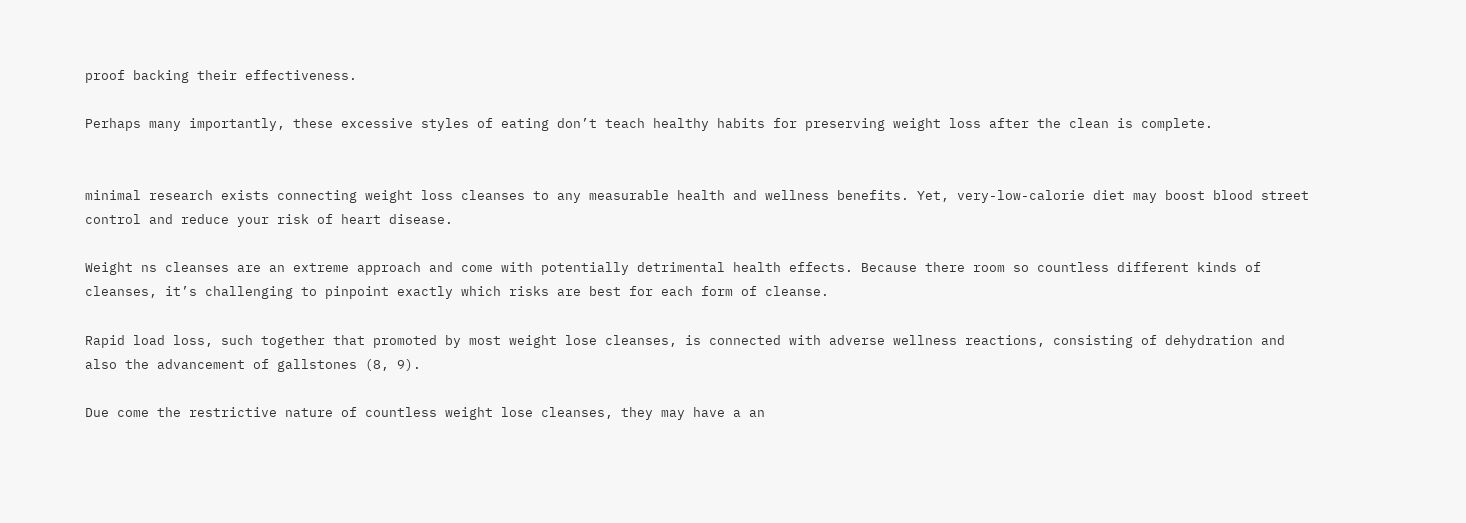proof backing their effectiveness.

Perhaps many importantly, these excessive styles of eating don’t teach healthy habits for preserving weight loss after the clean is complete.


minimal research exists connecting weight loss cleanses to any measurable health and wellness benefits. Yet, very-low-calorie diet may boost blood street control and reduce your risk of heart disease.

Weight ns cleanses are an extreme approach and come with potentially detrimental health effects. Because there room so countless different kinds of cleanses, it’s challenging to pinpoint exactly which risks are best for each form of cleanse.

Rapid load loss, such together that promoted by most weight lose cleanses, is connected with adverse wellness reactions, consisting of dehydration and also the advancement of gallstones (8, 9).

Due come the restrictive nature of countless weight lose cleanses, they may have a an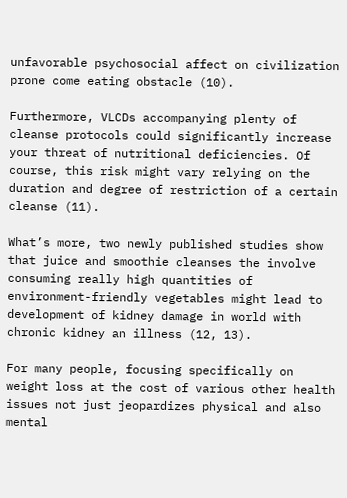unfavorable psychosocial affect on civilization prone come eating obstacle (10).

Furthermore, VLCDs accompanying plenty of cleanse protocols could significantly increase your threat of nutritional deficiencies. Of course, this risk might vary relying on the duration and degree of restriction of a certain cleanse (11).

What’s more, two newly published studies show that juice and smoothie cleanses the involve consuming really high quantities of environment-friendly vegetables might lead to development of kidney damage in world with chronic kidney an illness (12, 13).

For many people, focusing specifically on weight loss at the cost of various other health issues not just jeopardizes physical and also mental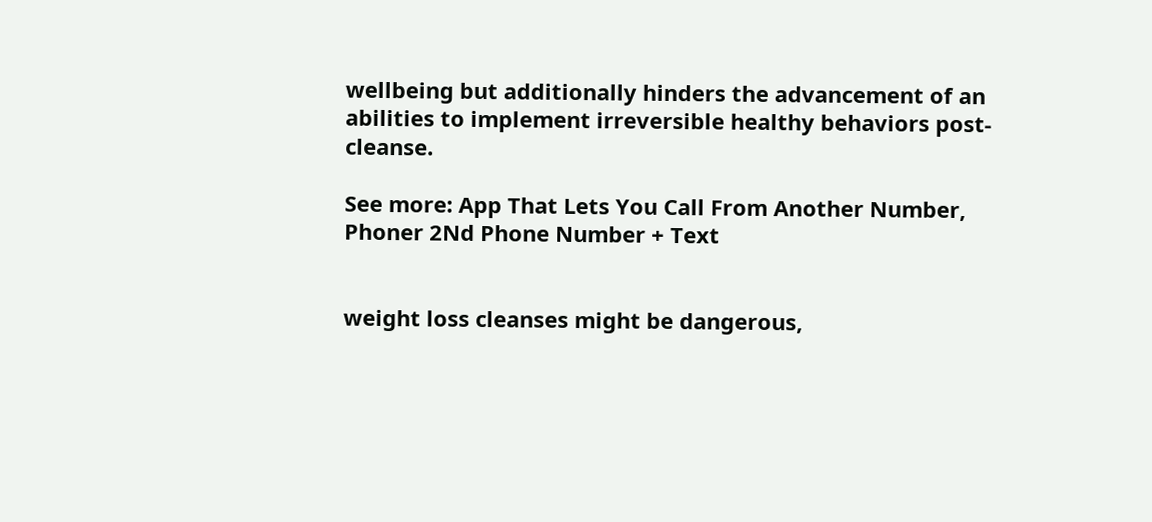wellbeing but additionally hinders the advancement of an abilities to implement irreversible healthy behaviors post-cleanse.

See more: App That Lets You Call From Another Number, Phoner 2Nd Phone Number + Text


weight loss cleanses might be dangerous,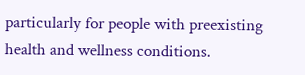particularly for people with preexisting health and wellness conditions.